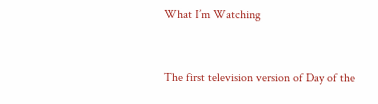What I’m Watching


The first television version of Day of the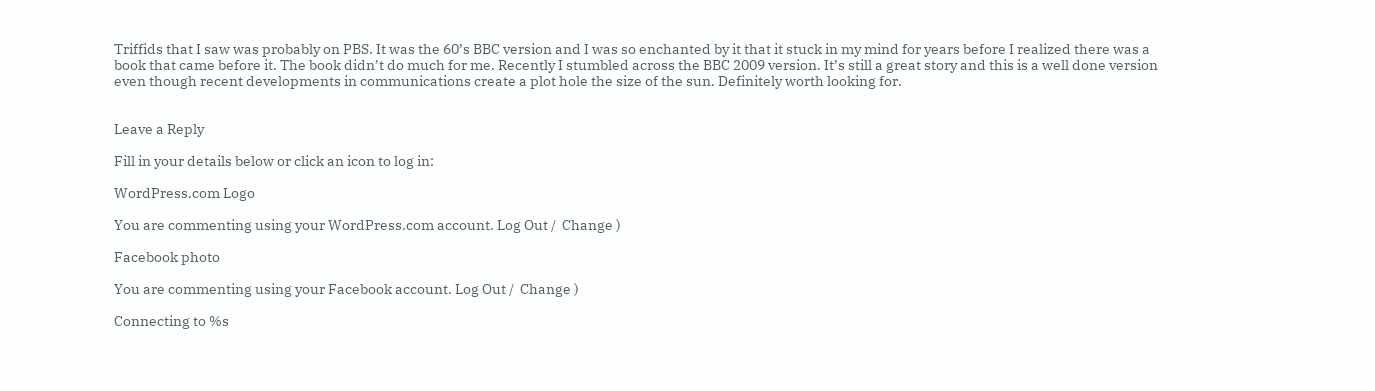Triffids that I saw was probably on PBS. It was the 60’s BBC version and I was so enchanted by it that it stuck in my mind for years before I realized there was a book that came before it. The book didn’t do much for me. Recently I stumbled across the BBC 2009 version. It’s still a great story and this is a well done version even though recent developments in communications create a plot hole the size of the sun. Definitely worth looking for.


Leave a Reply

Fill in your details below or click an icon to log in:

WordPress.com Logo

You are commenting using your WordPress.com account. Log Out /  Change )

Facebook photo

You are commenting using your Facebook account. Log Out /  Change )

Connecting to %s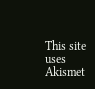This site uses Akismet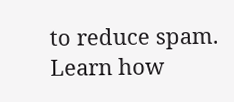to reduce spam. Learn how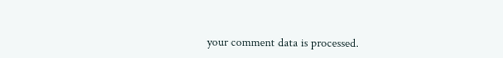your comment data is processed.